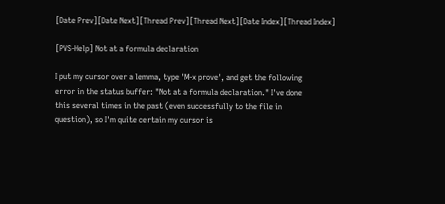[Date Prev][Date Next][Thread Prev][Thread Next][Date Index][Thread Index]

[PVS-Help] Not at a formula declaration

I put my cursor over a lemma, type 'M-x prove', and get the following
error in the status buffer: "Not at a formula declaration." I've done
this several times in the past (even successfully to the file in
question), so I'm quite certain my cursor is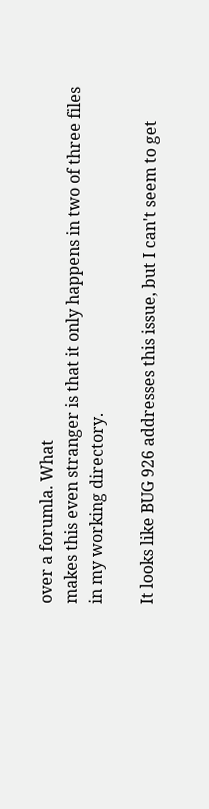over a forumla. What
makes this even stranger is that it only happens in two of three files
in my working directory.

It looks like BUG 926 addresses this issue, but I can't seem to get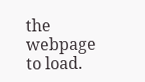the webpage to load.